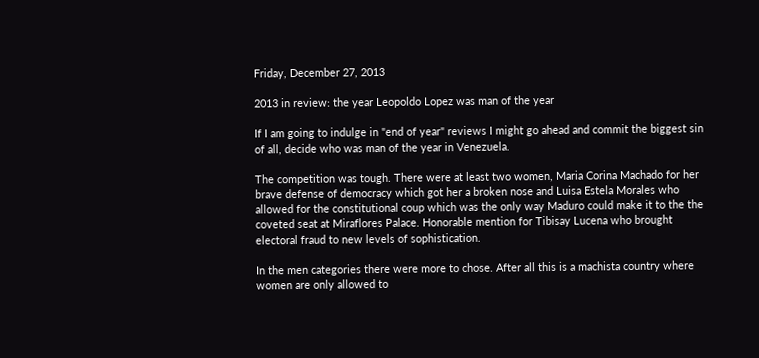Friday, December 27, 2013

2013 in review: the year Leopoldo Lopez was man of the year

If I am going to indulge in "end of year" reviews I might go ahead and commit the biggest sin of all, decide who was man of the year in Venezuela.

The competition was tough. There were at least two women, Maria Corina Machado for her brave defense of democracy which got her a broken nose and Luisa Estela Morales who allowed for the constitutional coup which was the only way Maduro could make it to the the coveted seat at Miraflores Palace. Honorable mention for Tibisay Lucena who brought electoral fraud to new levels of sophistication.

In the men categories there were more to chose. After all this is a machista country where women are only allowed to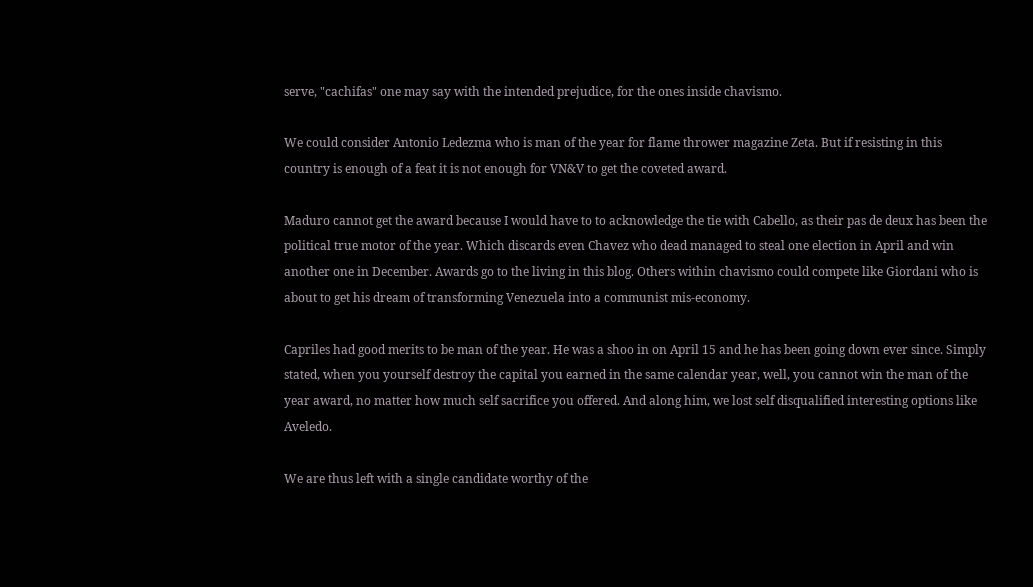serve, "cachifas" one may say with the intended prejudice, for the ones inside chavismo.

We could consider Antonio Ledezma who is man of the year for flame thrower magazine Zeta. But if resisting in this country is enough of a feat it is not enough for VN&V to get the coveted award.

Maduro cannot get the award because I would have to to acknowledge the tie with Cabello, as their pas de deux has been the political true motor of the year. Which discards even Chavez who dead managed to steal one election in April and win another one in December. Awards go to the living in this blog. Others within chavismo could compete like Giordani who is about to get his dream of transforming Venezuela into a communist mis-economy.

Capriles had good merits to be man of the year. He was a shoo in on April 15 and he has been going down ever since. Simply stated, when you yourself destroy the capital you earned in the same calendar year, well, you cannot win the man of the year award, no matter how much self sacrifice you offered. And along him, we lost self disqualified interesting options like Aveledo.

We are thus left with a single candidate worthy of the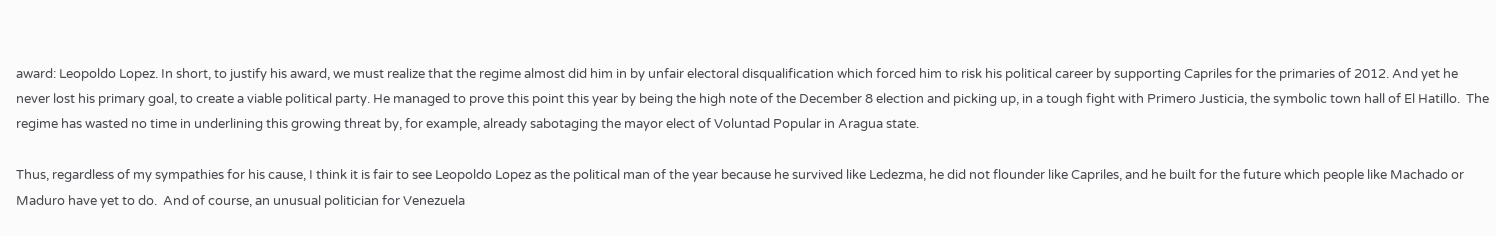award: Leopoldo Lopez. In short, to justify his award, we must realize that the regime almost did him in by unfair electoral disqualification which forced him to risk his political career by supporting Capriles for the primaries of 2012. And yet he never lost his primary goal, to create a viable political party. He managed to prove this point this year by being the high note of the December 8 election and picking up, in a tough fight with Primero Justicia, the symbolic town hall of El Hatillo.  The regime has wasted no time in underlining this growing threat by, for example, already sabotaging the mayor elect of Voluntad Popular in Aragua state.

Thus, regardless of my sympathies for his cause, I think it is fair to see Leopoldo Lopez as the political man of the year because he survived like Ledezma, he did not flounder like Capriles, and he built for the future which people like Machado or Maduro have yet to do.  And of course, an unusual politician for Venezuela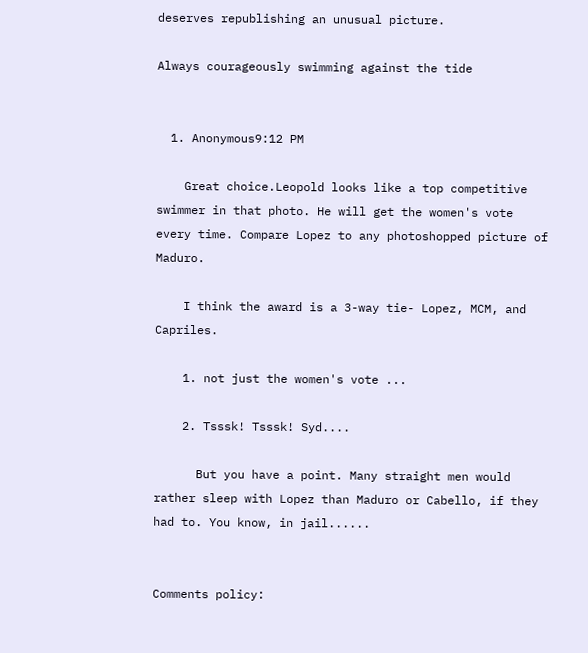deserves republishing an unusual picture.

Always courageously swimming against the tide


  1. Anonymous9:12 PM

    Great choice.Leopold looks like a top competitive swimmer in that photo. He will get the women's vote every time. Compare Lopez to any photoshopped picture of Maduro.

    I think the award is a 3-way tie- Lopez, MCM, and Capriles.

    1. not just the women's vote ...

    2. Tsssk! Tsssk! Syd....

      But you have a point. Many straight men would rather sleep with Lopez than Maduro or Cabello, if they had to. You know, in jail......


Comments policy: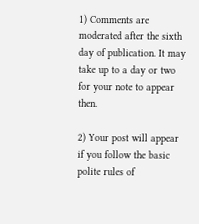1) Comments are moderated after the sixth day of publication. It may take up to a day or two for your note to appear then.

2) Your post will appear if you follow the basic polite rules of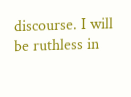discourse. I will be ruthless in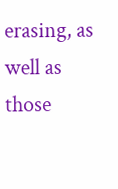erasing, as well as those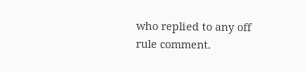who replied to any off rule comment.